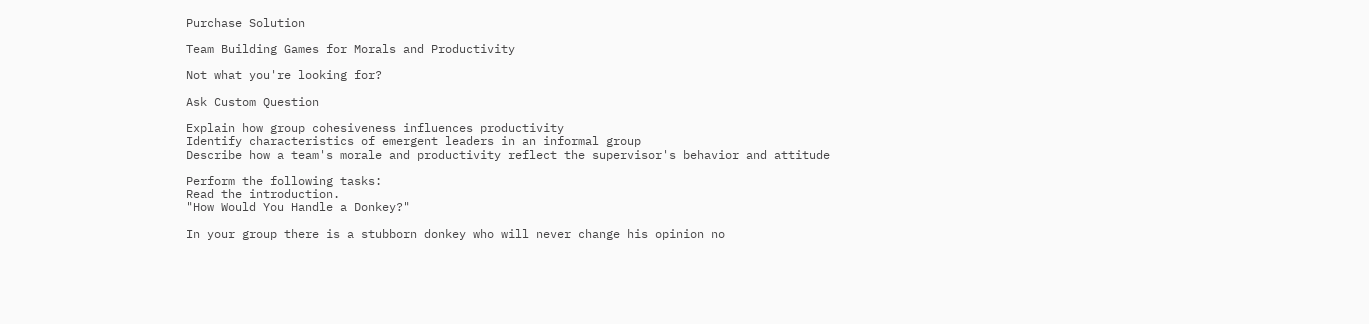Purchase Solution

Team Building Games for Morals and Productivity

Not what you're looking for?

Ask Custom Question

Explain how group cohesiveness influences productivity
Identify characteristics of emergent leaders in an informal group
Describe how a team's morale and productivity reflect the supervisor's behavior and attitude

Perform the following tasks:
Read the introduction.
"How Would You Handle a Donkey?"

In your group there is a stubborn donkey who will never change his opinion no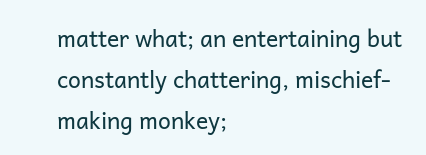matter what; an entertaining but constantly chattering, mischief-making monkey;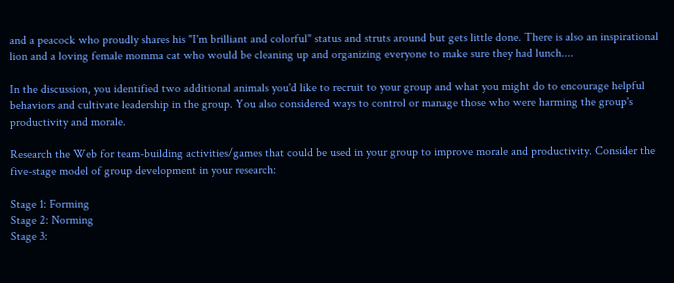and a peacock who proudly shares his "I'm brilliant and colorful" status and struts around but gets little done. There is also an inspirational lion and a loving female momma cat who would be cleaning up and organizing everyone to make sure they had lunch....

In the discussion, you identified two additional animals you'd like to recruit to your group and what you might do to encourage helpful behaviors and cultivate leadership in the group. You also considered ways to control or manage those who were harming the group's productivity and morale.

Research the Web for team-building activities/games that could be used in your group to improve morale and productivity. Consider the five-stage model of group development in your research:

Stage 1: Forming
Stage 2: Norming
Stage 3: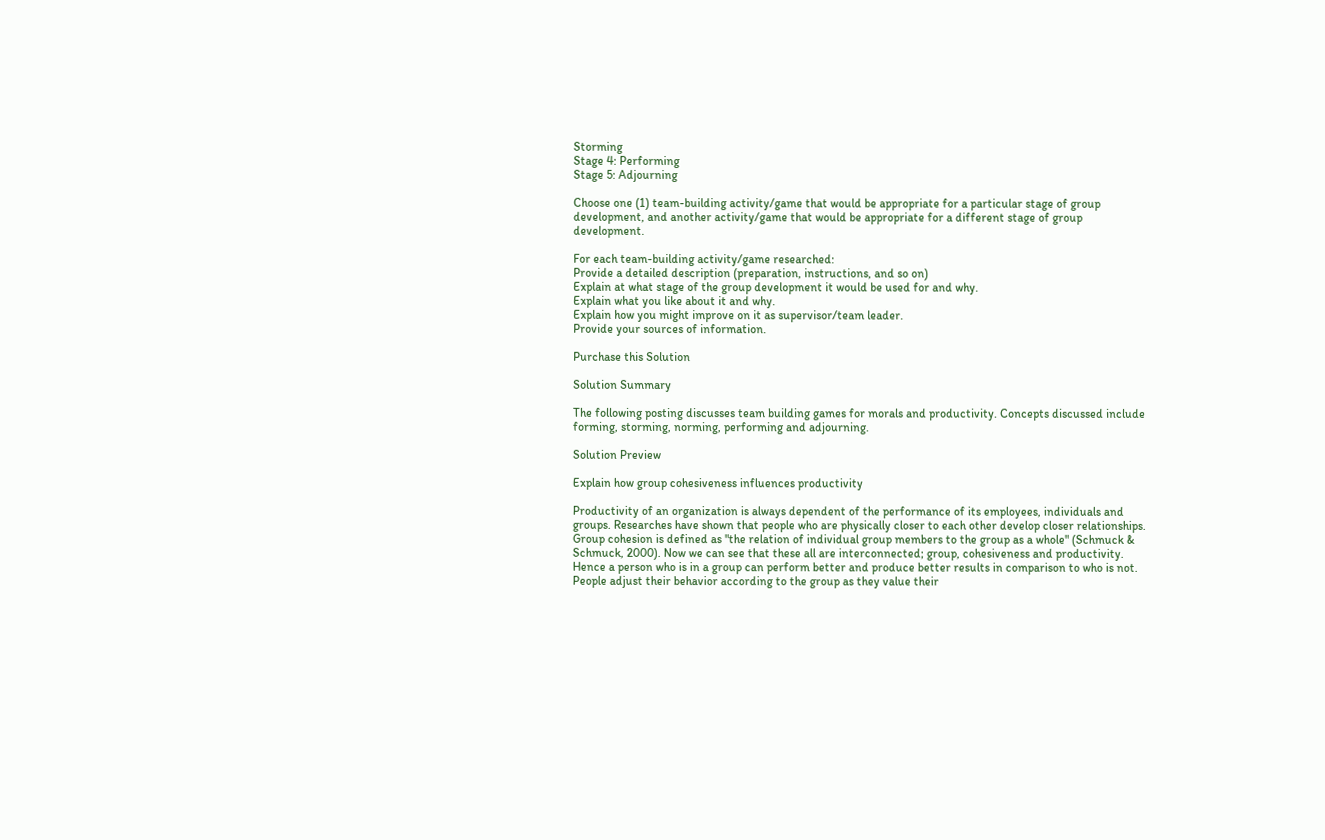Storming
Stage 4: Performing
Stage 5: Adjourning

Choose one (1) team-building activity/game that would be appropriate for a particular stage of group development, and another activity/game that would be appropriate for a different stage of group development.

For each team-building activity/game researched:
Provide a detailed description (preparation, instructions, and so on)
Explain at what stage of the group development it would be used for and why.
Explain what you like about it and why.
Explain how you might improve on it as supervisor/team leader.
Provide your sources of information.

Purchase this Solution

Solution Summary

The following posting discusses team building games for morals and productivity. Concepts discussed include forming, storming, norming, performing and adjourning.

Solution Preview

Explain how group cohesiveness influences productivity

Productivity of an organization is always dependent of the performance of its employees, individuals and groups. Researches have shown that people who are physically closer to each other develop closer relationships. Group cohesion is defined as "the relation of individual group members to the group as a whole" (Schmuck & Schmuck, 2000). Now we can see that these all are interconnected; group, cohesiveness and productivity. Hence a person who is in a group can perform better and produce better results in comparison to who is not. People adjust their behavior according to the group as they value their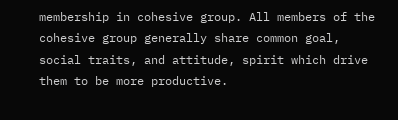membership in cohesive group. All members of the cohesive group generally share common goal, social traits, and attitude, spirit which drive them to be more productive.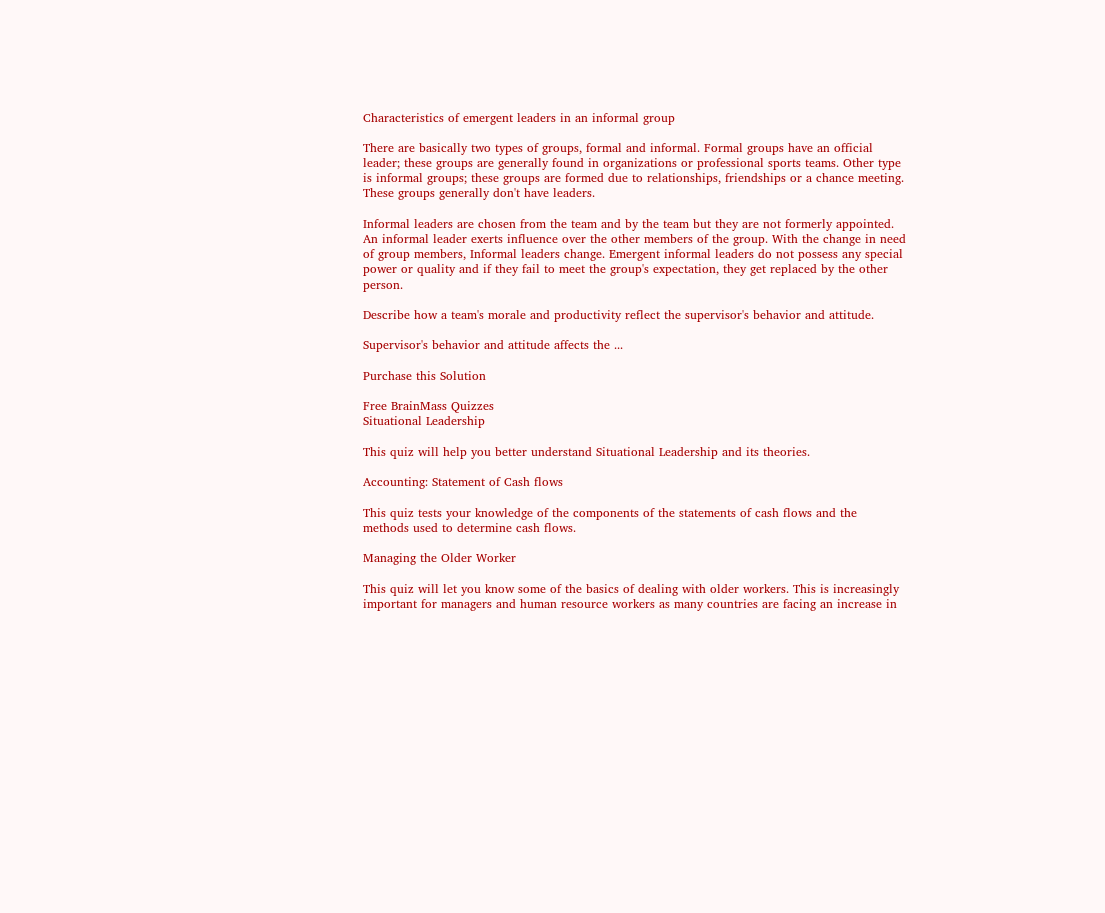Characteristics of emergent leaders in an informal group

There are basically two types of groups, formal and informal. Formal groups have an official leader; these groups are generally found in organizations or professional sports teams. Other type is informal groups; these groups are formed due to relationships, friendships or a chance meeting. These groups generally don't have leaders.

Informal leaders are chosen from the team and by the team but they are not formerly appointed. An informal leader exerts influence over the other members of the group. With the change in need of group members, Informal leaders change. Emergent informal leaders do not possess any special power or quality and if they fail to meet the group's expectation, they get replaced by the other person.

Describe how a team's morale and productivity reflect the supervisor's behavior and attitude.

Supervisor's behavior and attitude affects the ...

Purchase this Solution

Free BrainMass Quizzes
Situational Leadership

This quiz will help you better understand Situational Leadership and its theories.

Accounting: Statement of Cash flows

This quiz tests your knowledge of the components of the statements of cash flows and the methods used to determine cash flows.

Managing the Older Worker

This quiz will let you know some of the basics of dealing with older workers. This is increasingly important for managers and human resource workers as many countries are facing an increase in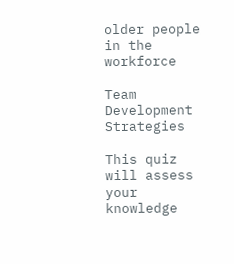older people in the workforce

Team Development Strategies

This quiz will assess your knowledge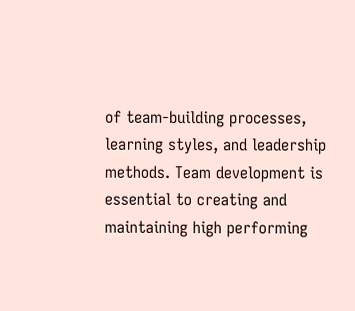of team-building processes, learning styles, and leadership methods. Team development is essential to creating and maintaining high performing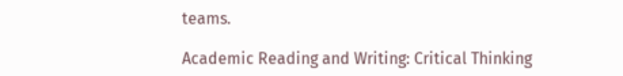teams.

Academic Reading and Writing: Critical Thinking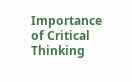Importance of Critical Thinking